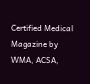Certified Medical Magazine by WMA, ACSA,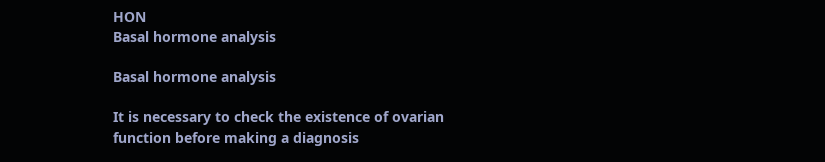HON
Basal hormone analysis

Basal hormone analysis

It is necessary to check the existence of ovarian function before making a diagnosis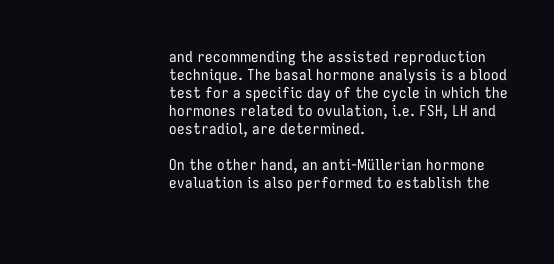and recommending the assisted reproduction technique. The basal hormone analysis is a blood test for a specific day of the cycle in which the hormones related to ovulation, i.e. FSH, LH and oestradiol, are determined.

On the other hand, an anti-Müllerian hormone evaluation is also performed to establish the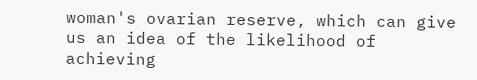woman's ovarian reserve, which can give us an idea of the likelihood of achieving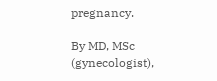pregnancy.

By MD, MSc (gynecologist),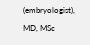(embryologist), MD, MSc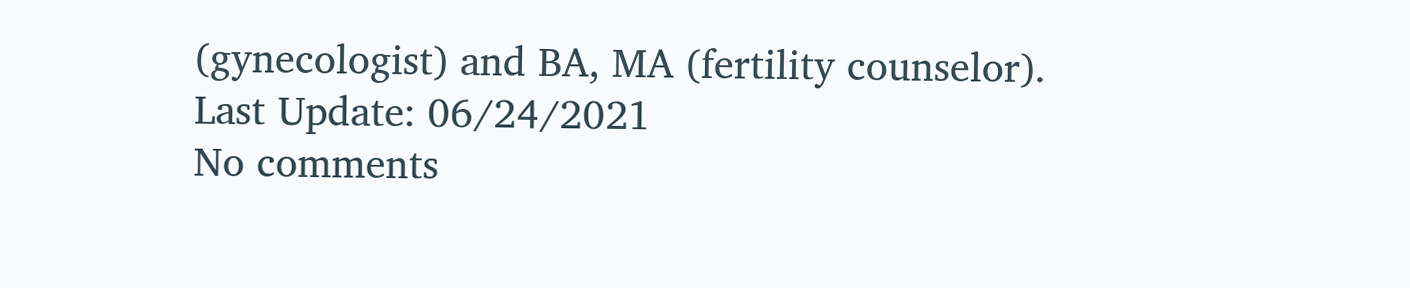(gynecologist) and BA, MA (fertility counselor).
Last Update: 06/24/2021
No comments